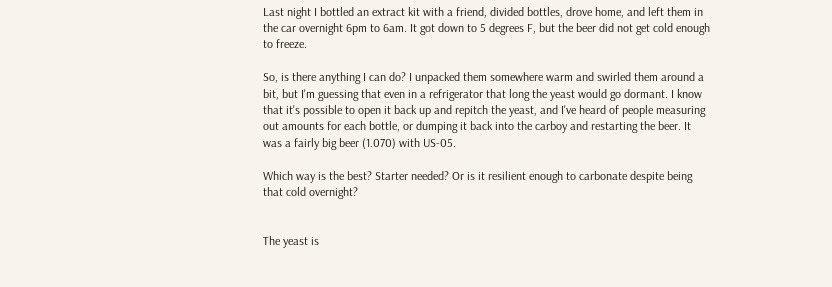Last night I bottled an extract kit with a friend, divided bottles, drove home, and left them in the car overnight 6pm to 6am. It got down to 5 degrees F, but the beer did not get cold enough to freeze.

So, is there anything I can do? I unpacked them somewhere warm and swirled them around a bit, but I'm guessing that even in a refrigerator that long the yeast would go dormant. I know that it's possible to open it back up and repitch the yeast, and I've heard of people measuring out amounts for each bottle, or dumping it back into the carboy and restarting the beer. It was a fairly big beer (1.070) with US-05.

Which way is the best? Starter needed? Or is it resilient enough to carbonate despite being that cold overnight?


The yeast is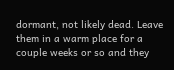dormant, not likely dead. Leave them in a warm place for a couple weeks or so and they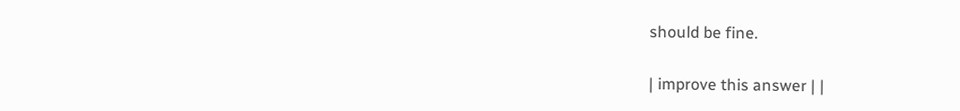should be fine.

| improve this answer | |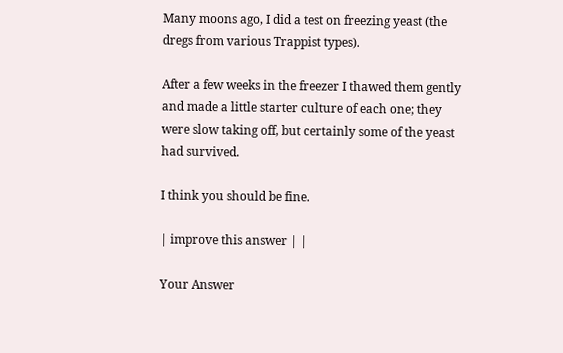Many moons ago, I did a test on freezing yeast (the dregs from various Trappist types).

After a few weeks in the freezer I thawed them gently and made a little starter culture of each one; they were slow taking off, but certainly some of the yeast had survived.

I think you should be fine.

| improve this answer | |

Your Answer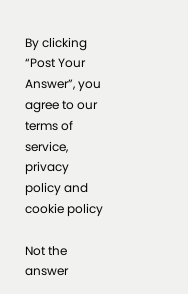By clicking “Post Your Answer”, you agree to our terms of service, privacy policy and cookie policy

Not the answer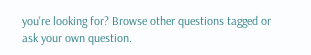you're looking for? Browse other questions tagged or ask your own question.